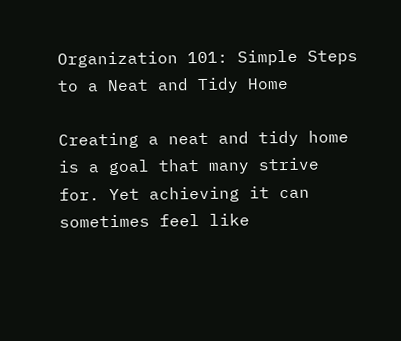Organization 101: Simple Steps to a Neat and Tidy Home

Creating a neat and tidy home is a goal that many strive for. Yet achieving it can sometimes feel like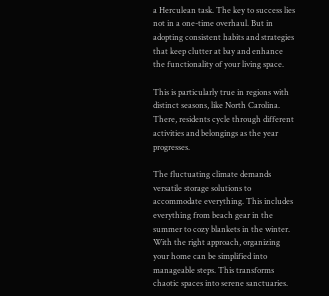a Herculean task. The key to success lies not in a one-time overhaul. But in adopting consistent habits and strategies that keep clutter at bay and enhance the functionality of your living space.

This is particularly true in regions with distinct seasons, like North Carolina. There, residents cycle through different activities and belongings as the year progresses.

The fluctuating climate demands versatile storage solutions to accommodate everything. This includes everything from beach gear in the summer to cozy blankets in the winter. With the right approach, organizing your home can be simplified into manageable steps. This transforms chaotic spaces into serene sanctuaries.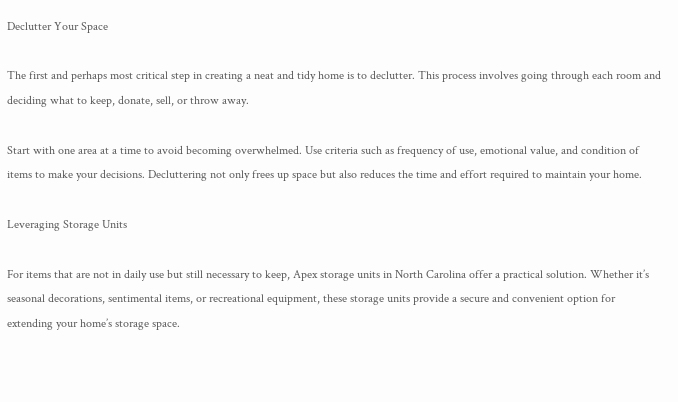Declutter Your Space

The first and perhaps most critical step in creating a neat and tidy home is to declutter. This process involves going through each room and deciding what to keep, donate, sell, or throw away.

Start with one area at a time to avoid becoming overwhelmed. Use criteria such as frequency of use, emotional value, and condition of items to make your decisions. Decluttering not only frees up space but also reduces the time and effort required to maintain your home.

Leveraging Storage Units

For items that are not in daily use but still necessary to keep, Apex storage units in North Carolina offer a practical solution. Whether it’s seasonal decorations, sentimental items, or recreational equipment, these storage units provide a secure and convenient option for extending your home’s storage space.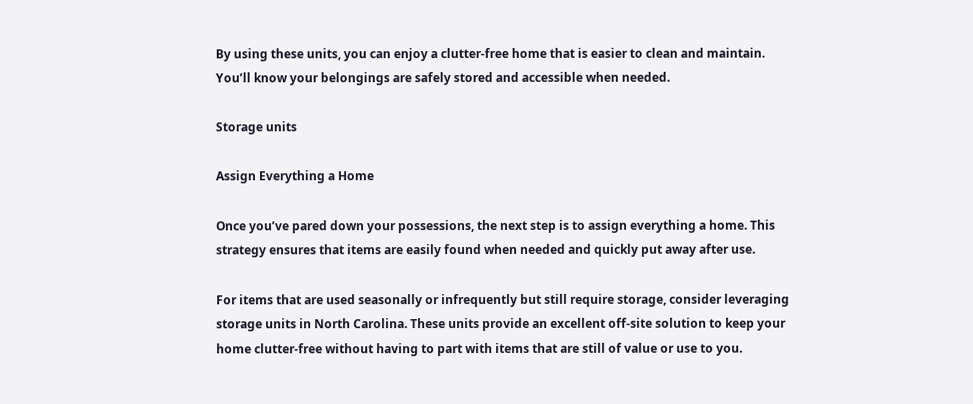By using these units, you can enjoy a clutter-free home that is easier to clean and maintain. You’ll know your belongings are safely stored and accessible when needed.

Storage units

Assign Everything a Home

Once you’ve pared down your possessions, the next step is to assign everything a home. This strategy ensures that items are easily found when needed and quickly put away after use.

For items that are used seasonally or infrequently but still require storage, consider leveraging storage units in North Carolina. These units provide an excellent off-site solution to keep your home clutter-free without having to part with items that are still of value or use to you.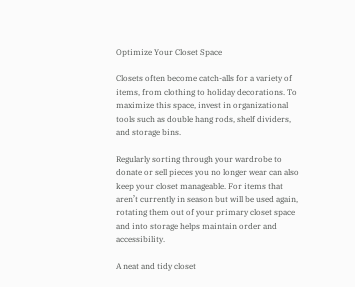Optimize Your Closet Space

Closets often become catch-alls for a variety of items, from clothing to holiday decorations. To maximize this space, invest in organizational tools such as double hang rods, shelf dividers, and storage bins.

Regularly sorting through your wardrobe to donate or sell pieces you no longer wear can also keep your closet manageable. For items that aren’t currently in season but will be used again, rotating them out of your primary closet space and into storage helps maintain order and accessibility.

A neat and tidy closet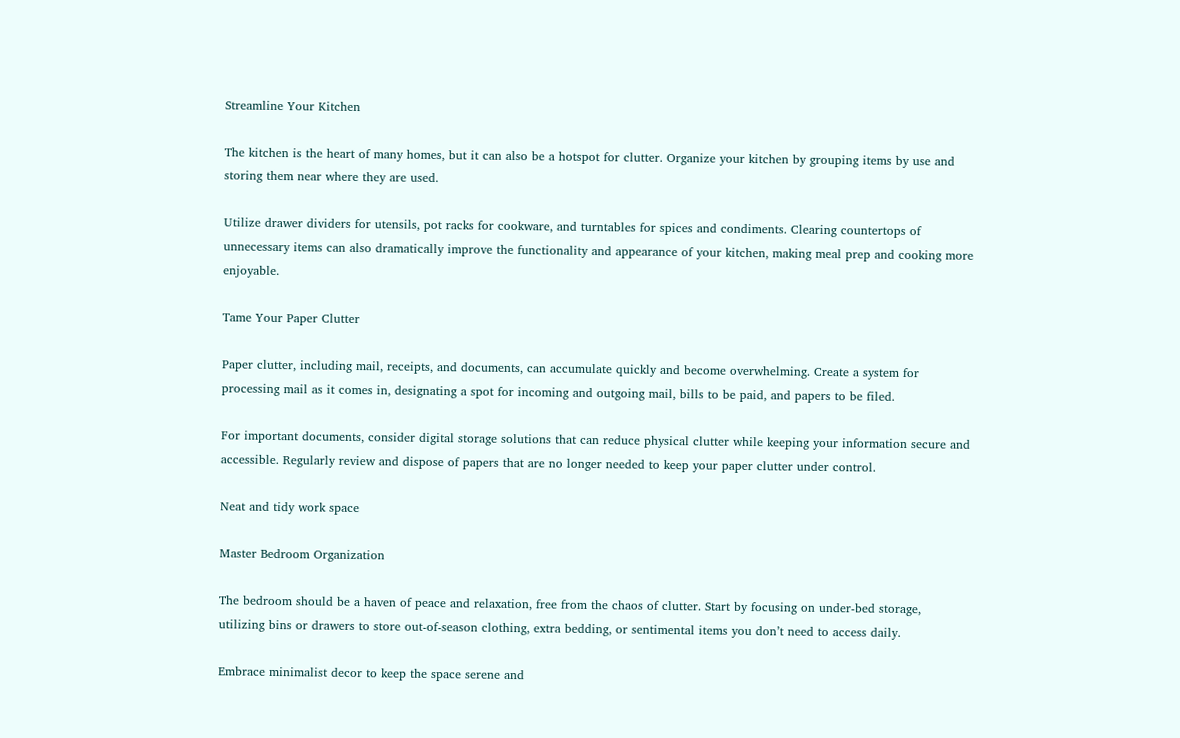Streamline Your Kitchen

The kitchen is the heart of many homes, but it can also be a hotspot for clutter. Organize your kitchen by grouping items by use and storing them near where they are used.

Utilize drawer dividers for utensils, pot racks for cookware, and turntables for spices and condiments. Clearing countertops of unnecessary items can also dramatically improve the functionality and appearance of your kitchen, making meal prep and cooking more enjoyable.

Tame Your Paper Clutter

Paper clutter, including mail, receipts, and documents, can accumulate quickly and become overwhelming. Create a system for processing mail as it comes in, designating a spot for incoming and outgoing mail, bills to be paid, and papers to be filed.

For important documents, consider digital storage solutions that can reduce physical clutter while keeping your information secure and accessible. Regularly review and dispose of papers that are no longer needed to keep your paper clutter under control.

Neat and tidy work space

Master Bedroom Organization

The bedroom should be a haven of peace and relaxation, free from the chaos of clutter. Start by focusing on under-bed storage, utilizing bins or drawers to store out-of-season clothing, extra bedding, or sentimental items you don’t need to access daily.

Embrace minimalist decor to keep the space serene and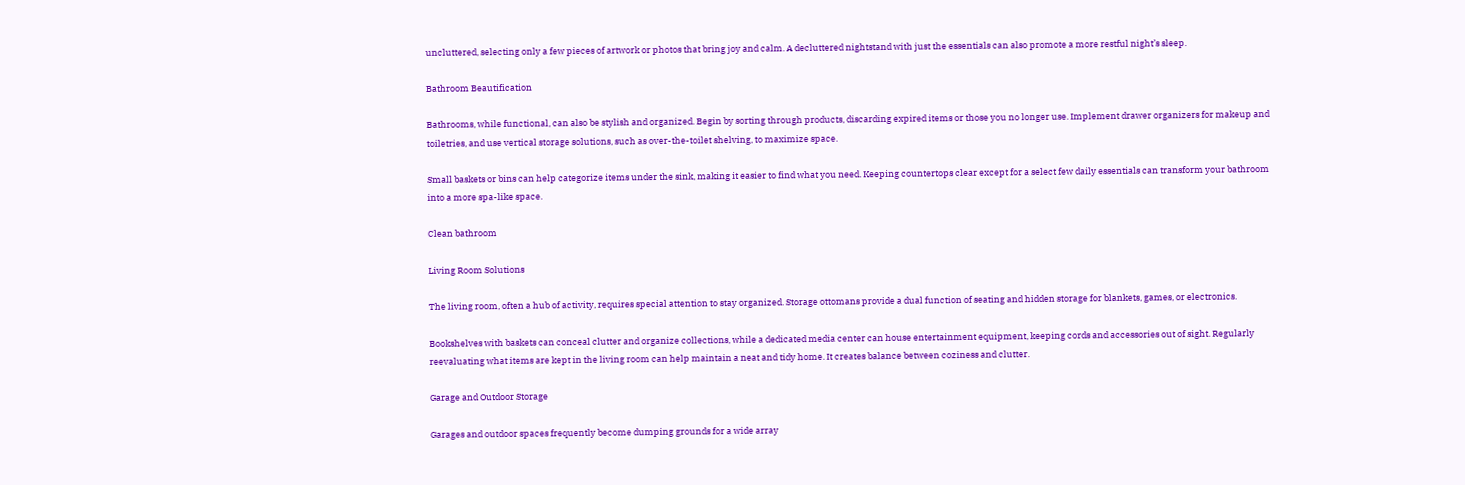uncluttered, selecting only a few pieces of artwork or photos that bring joy and calm. A decluttered nightstand with just the essentials can also promote a more restful night’s sleep.

Bathroom Beautification

Bathrooms, while functional, can also be stylish and organized. Begin by sorting through products, discarding expired items or those you no longer use. Implement drawer organizers for makeup and toiletries, and use vertical storage solutions, such as over-the-toilet shelving, to maximize space.

Small baskets or bins can help categorize items under the sink, making it easier to find what you need. Keeping countertops clear except for a select few daily essentials can transform your bathroom into a more spa-like space.

Clean bathroom

Living Room Solutions

The living room, often a hub of activity, requires special attention to stay organized. Storage ottomans provide a dual function of seating and hidden storage for blankets, games, or electronics.

Bookshelves with baskets can conceal clutter and organize collections, while a dedicated media center can house entertainment equipment, keeping cords and accessories out of sight. Regularly reevaluating what items are kept in the living room can help maintain a neat and tidy home. It creates balance between coziness and clutter.

Garage and Outdoor Storage

Garages and outdoor spaces frequently become dumping grounds for a wide array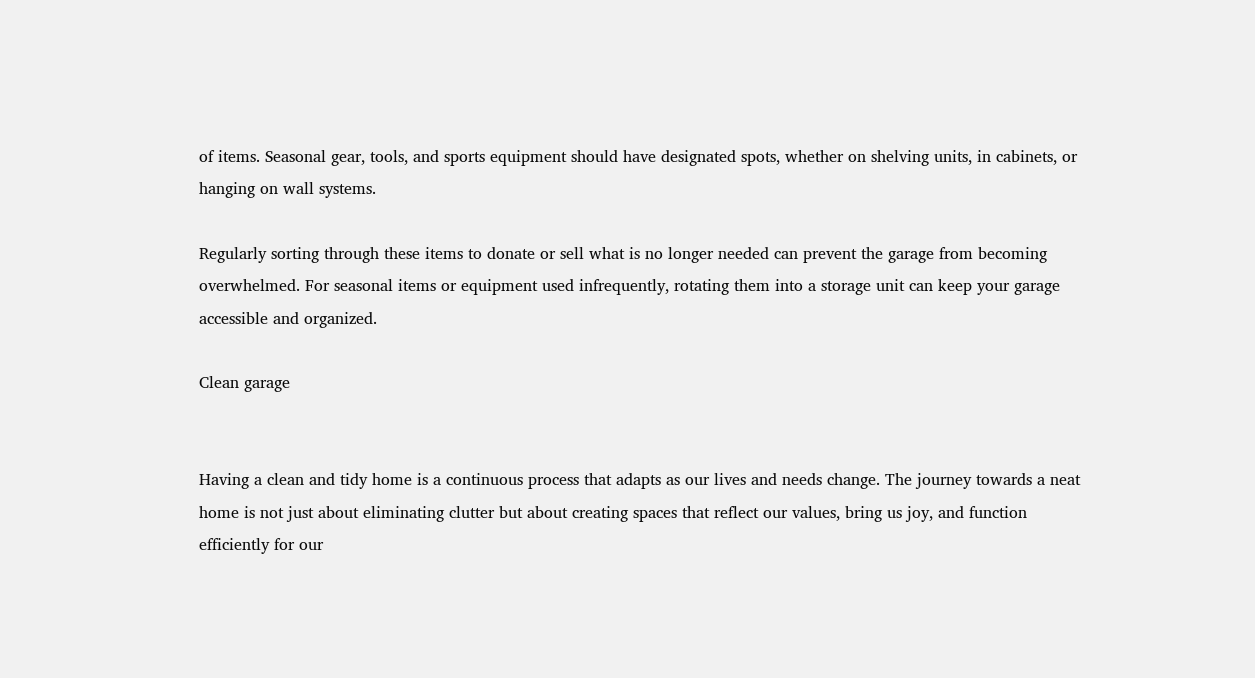of items. Seasonal gear, tools, and sports equipment should have designated spots, whether on shelving units, in cabinets, or hanging on wall systems.

Regularly sorting through these items to donate or sell what is no longer needed can prevent the garage from becoming overwhelmed. For seasonal items or equipment used infrequently, rotating them into a storage unit can keep your garage accessible and organized.

Clean garage


Having a clean and tidy home is a continuous process that adapts as our lives and needs change. The journey towards a neat home is not just about eliminating clutter but about creating spaces that reflect our values, bring us joy, and function efficiently for our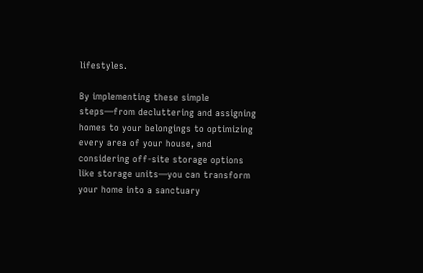lifestyles.

By implementing these simple steps—from decluttering and assigning homes to your belongings to optimizing every area of your house, and considering off-site storage options like storage units—you can transform your home into a sanctuary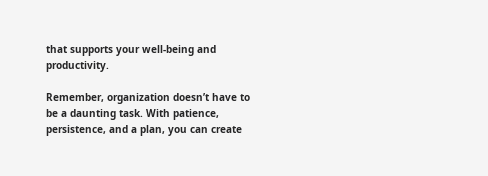that supports your well-being and productivity.

Remember, organization doesn’t have to be a daunting task. With patience, persistence, and a plan, you can create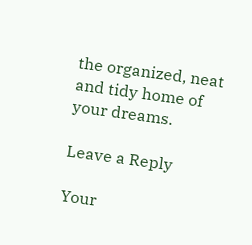the organized, neat and tidy home of your dreams.

Leave a Reply

Your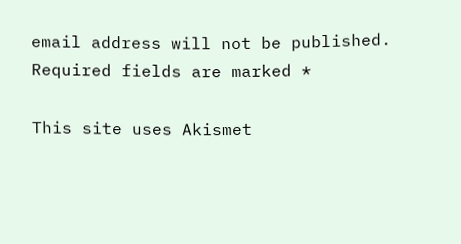email address will not be published. Required fields are marked *

This site uses Akismet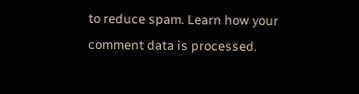to reduce spam. Learn how your comment data is processed.